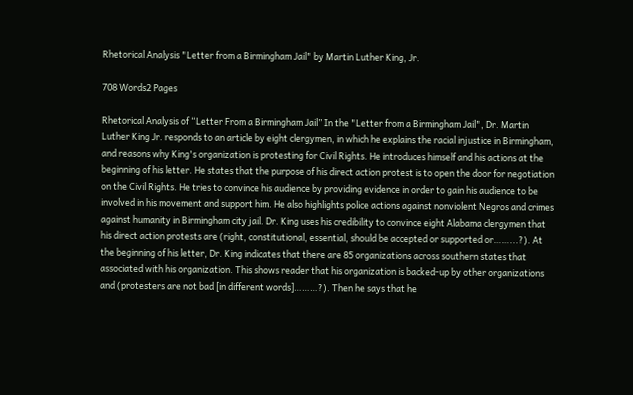Rhetorical Analysis "Letter from a Birmingham Jail" by Martin Luther King, Jr.

708 Words2 Pages

Rhetorical Analysis of “Letter From a Birmingham Jail” In the "Letter from a Birmingham Jail", Dr. Martin Luther King Jr. responds to an article by eight clergymen, in which he explains the racial injustice in Birmingham, and reasons why King's organization is protesting for Civil Rights. He introduces himself and his actions at the beginning of his letter. He states that the purpose of his direct action protest is to open the door for negotiation on the Civil Rights. He tries to convince his audience by providing evidence in order to gain his audience to be involved in his movement and support him. He also highlights police actions against nonviolent Negros and crimes against humanity in Birmingham city jail. Dr. King uses his credibility to convince eight Alabama clergymen that his direct action protests are (right, constitutional, essential, should be accepted or supported or……...?). At the beginning of his letter, Dr. King indicates that there are 85 organizations across southern states that associated with his organization. This shows reader that his organization is backed-up by other organizations and (protesters are not bad [in different words]………?). Then he says that he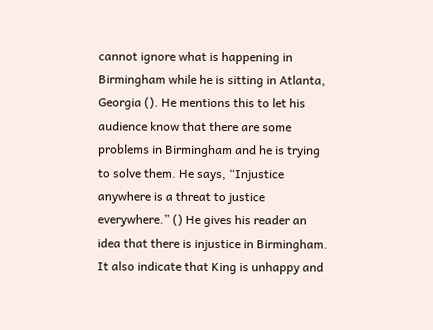cannot ignore what is happening in Birmingham while he is sitting in Atlanta, Georgia (). He mentions this to let his audience know that there are some problems in Birmingham and he is trying to solve them. He says, “Injustice anywhere is a threat to justice everywhere.” () He gives his reader an idea that there is injustice in Birmingham. It also indicate that King is unhappy and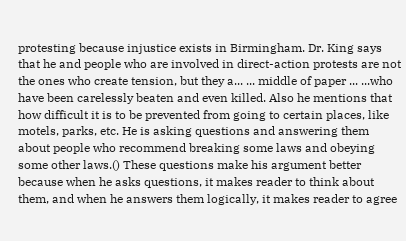protesting because injustice exists in Birmingham. Dr. King says that he and people who are involved in direct-action protests are not the ones who create tension, but they a... ... middle of paper ... ...who have been carelessly beaten and even killed. Also he mentions that how difficult it is to be prevented from going to certain places, like motels, parks, etc. He is asking questions and answering them about people who recommend breaking some laws and obeying some other laws.() These questions make his argument better because when he asks questions, it makes reader to think about them, and when he answers them logically, it makes reader to agree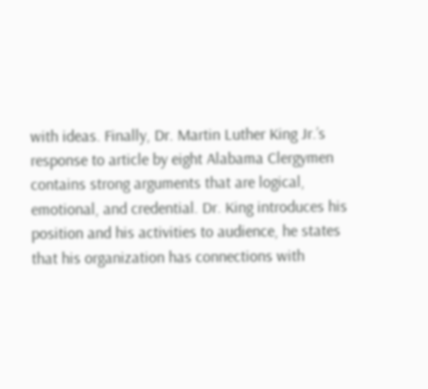with ideas. Finally, Dr. Martin Luther King Jr.’s response to article by eight Alabama Clergymen contains strong arguments that are logical, emotional, and credential. Dr. King introduces his position and his activities to audience, he states that his organization has connections with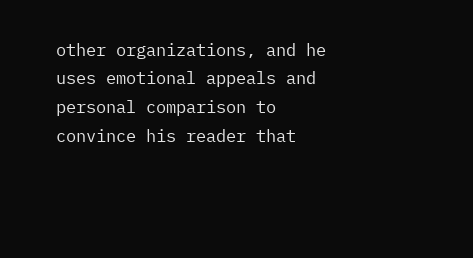other organizations, and he uses emotional appeals and personal comparison to convince his reader that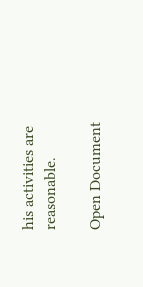his activities are reasonable.

Open Document